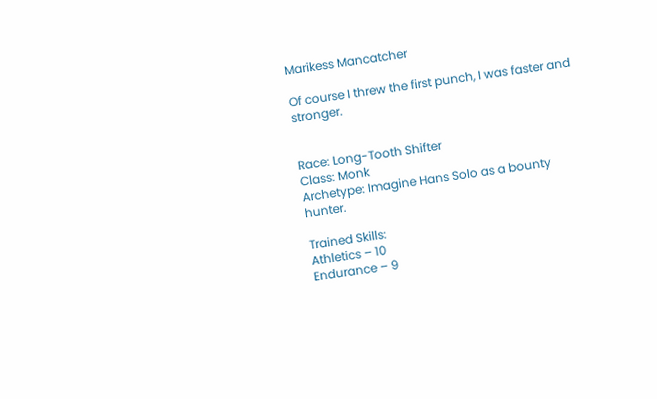Marikess Mancatcher

Of course I threw the first punch, I was faster and stronger.


Race: Long-Tooth Shifter
Class: Monk
Archetype: Imagine Hans Solo as a bounty hunter.

Trained Skills:
Athletics – 10
Endurance – 9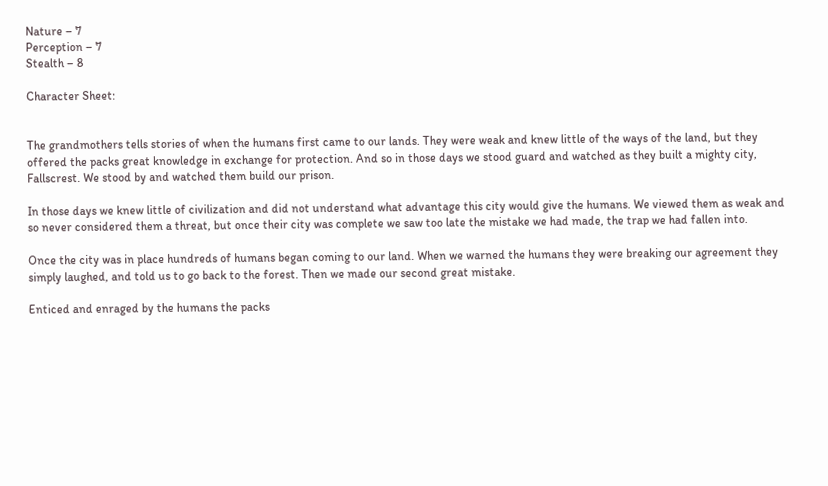Nature – 7
Perception – 7
Stealth – 8

Character Sheet:


The grandmothers tells stories of when the humans first came to our lands. They were weak and knew little of the ways of the land, but they offered the packs great knowledge in exchange for protection. And so in those days we stood guard and watched as they built a mighty city, Fallscrest. We stood by and watched them build our prison.

In those days we knew little of civilization and did not understand what advantage this city would give the humans. We viewed them as weak and so never considered them a threat, but once their city was complete we saw too late the mistake we had made, the trap we had fallen into.

Once the city was in place hundreds of humans began coming to our land. When we warned the humans they were breaking our agreement they simply laughed, and told us to go back to the forest. Then we made our second great mistake.

Enticed and enraged by the humans the packs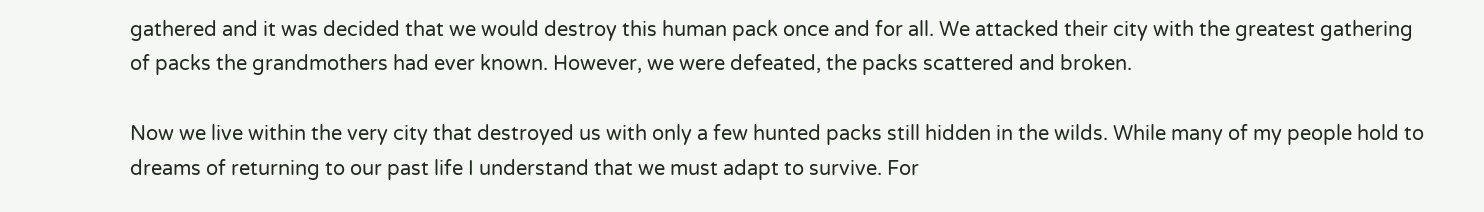gathered and it was decided that we would destroy this human pack once and for all. We attacked their city with the greatest gathering of packs the grandmothers had ever known. However, we were defeated, the packs scattered and broken.

Now we live within the very city that destroyed us with only a few hunted packs still hidden in the wilds. While many of my people hold to dreams of returning to our past life I understand that we must adapt to survive. For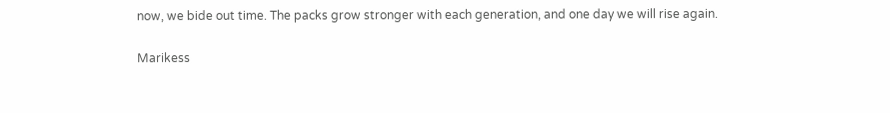now, we bide out time. The packs grow stronger with each generation, and one day we will rise again.

Marikess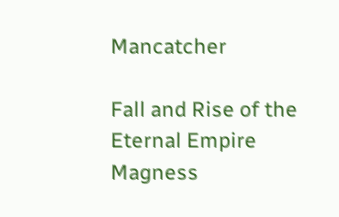Mancatcher

Fall and Rise of the Eternal Empire Magness